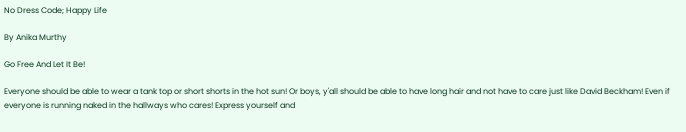No Dress Code; Happy Life

By Anika Murthy

Go Free And Let It Be!

Everyone should be able to wear a tank top or short shorts in the hot sun! Or boys, y'all should be able to have long hair and not have to care just like David Beckham! Even if everyone is running naked in the hallways who cares! Express yourself and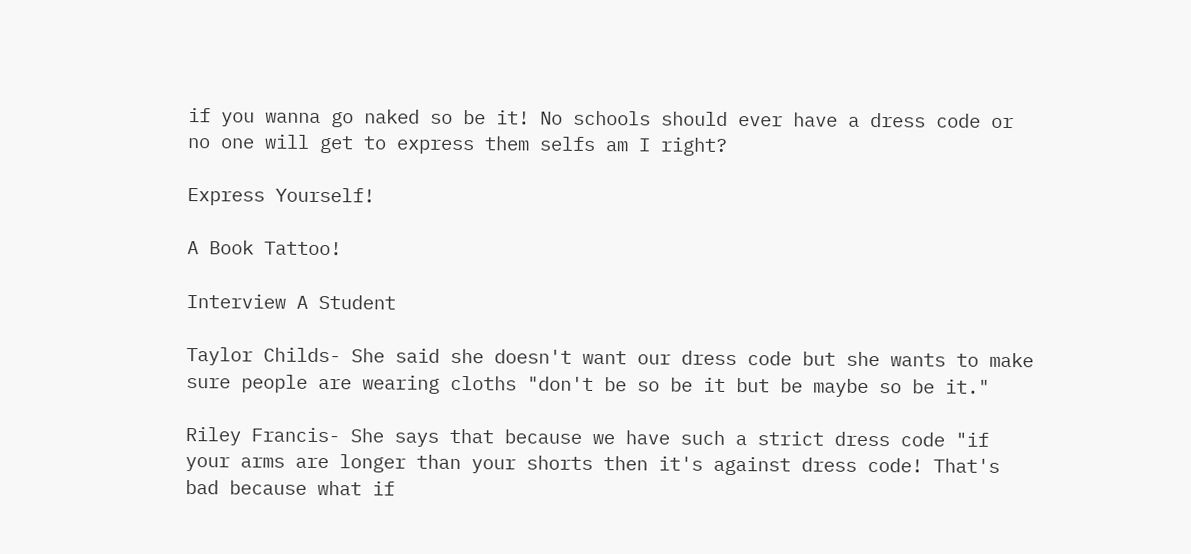if you wanna go naked so be it! No schools should ever have a dress code or no one will get to express them selfs am I right?

Express Yourself!

A Book Tattoo!

Interview A Student

Taylor Childs- She said she doesn't want our dress code but she wants to make sure people are wearing cloths "don't be so be it but be maybe so be it."

Riley Francis- She says that because we have such a strict dress code "if your arms are longer than your shorts then it's against dress code! That's bad because what if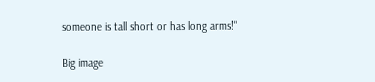someone is tall short or has long arms!"

Big image